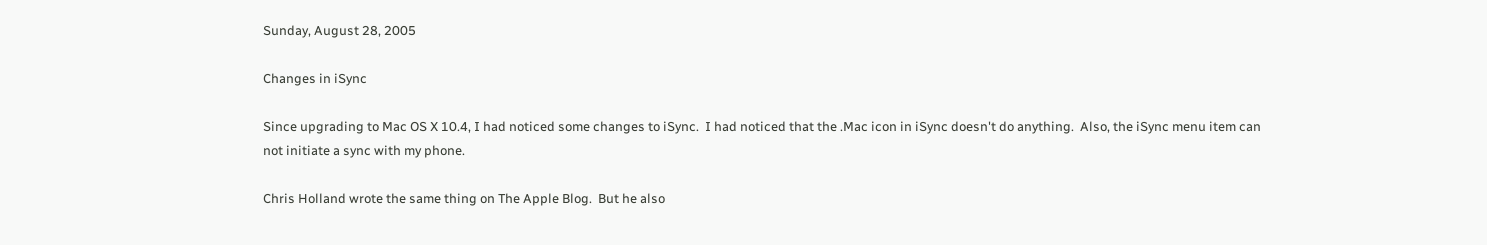Sunday, August 28, 2005

Changes in iSync

Since upgrading to Mac OS X 10.4, I had noticed some changes to iSync.  I had noticed that the .Mac icon in iSync doesn't do anything.  Also, the iSync menu item can not initiate a sync with my phone.

Chris Holland wrote the same thing on The Apple Blog.  But he also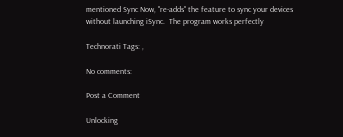mentioned Sync Now, "re-adds" the feature to sync your devices without launching iSync.  The program works perfectly

Technorati Tags: ,

No comments:

Post a Comment

Unlocking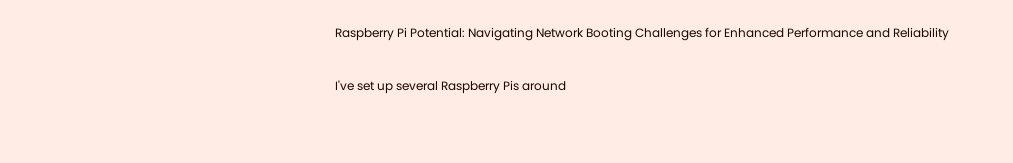Raspberry Pi Potential: Navigating Network Booting Challenges for Enhanced Performance and Reliability

I've set up several Raspberry Pis around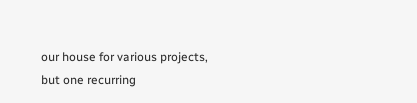our house for various projects, but one recurring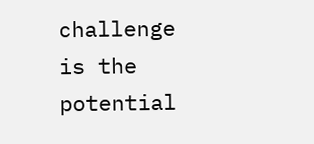challenge is the potential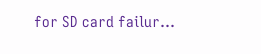for SD card failur...